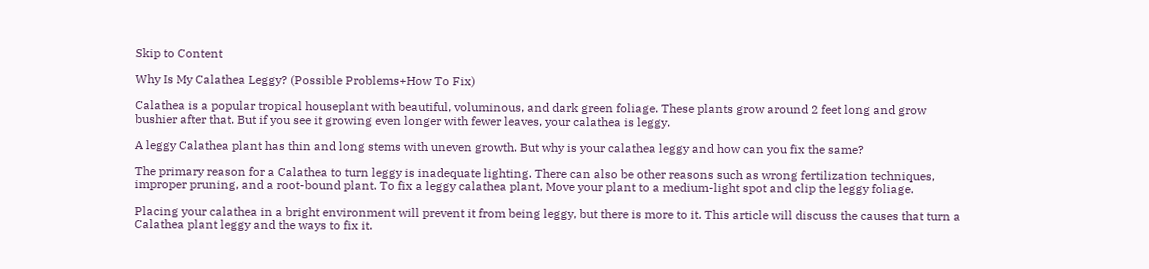Skip to Content

Why Is My Calathea Leggy? (Possible Problems+How To Fix)

Calathea is a popular tropical houseplant with beautiful, voluminous, and dark green foliage. These plants grow around 2 feet long and grow bushier after that. But if you see it growing even longer with fewer leaves, your calathea is leggy.

A leggy Calathea plant has thin and long stems with uneven growth. But why is your calathea leggy and how can you fix the same?

The primary reason for a Calathea to turn leggy is inadequate lighting. There can also be other reasons such as wrong fertilization techniques, improper pruning, and a root-bound plant. To fix a leggy calathea plant, Move your plant to a medium-light spot and clip the leggy foliage.

Placing your calathea in a bright environment will prevent it from being leggy, but there is more to it. This article will discuss the causes that turn a Calathea plant leggy and the ways to fix it.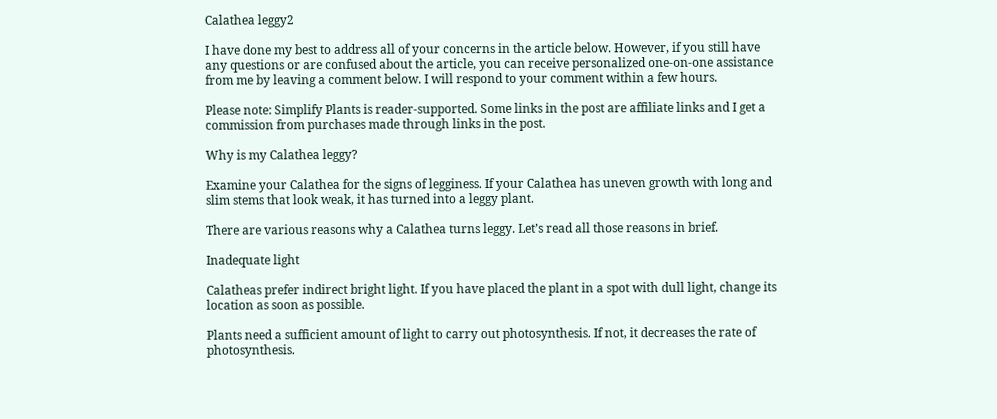Calathea leggy2

I have done my best to address all of your concerns in the article below. However, if you still have any questions or are confused about the article, you can receive personalized one-on-one assistance from me by leaving a comment below. I will respond to your comment within a few hours.

Please note: Simplify Plants is reader-supported. Some links in the post are affiliate links and I get a commission from purchases made through links in the post.

Why is my Calathea leggy?

Examine your Calathea for the signs of legginess. If your Calathea has uneven growth with long and slim stems that look weak, it has turned into a leggy plant.

There are various reasons why a Calathea turns leggy. Let’s read all those reasons in brief.

Inadequate light

Calatheas prefer indirect bright light. If you have placed the plant in a spot with dull light, change its location as soon as possible.

Plants need a sufficient amount of light to carry out photosynthesis. If not, it decreases the rate of photosynthesis.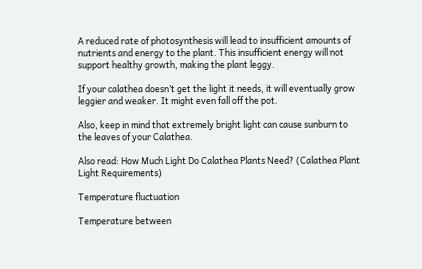A reduced rate of photosynthesis will lead to insufficient amounts of nutrients and energy to the plant. This insufficient energy will not support healthy growth, making the plant leggy.

If your calathea doesn’t get the light it needs, it will eventually grow leggier and weaker. It might even fall off the pot.

Also, keep in mind that extremely bright light can cause sunburn to the leaves of your Calathea.

Also read: How Much Light Do Calathea Plants Need? (Calathea Plant Light Requirements)

Temperature fluctuation

Temperature between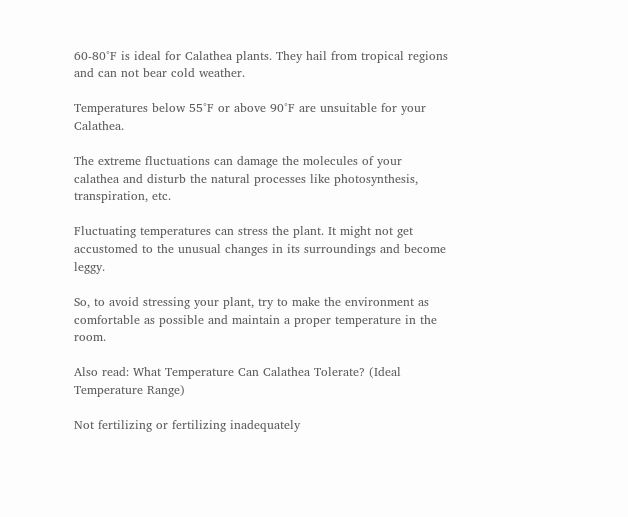60-80°F is ideal for Calathea plants. They hail from tropical regions and can not bear cold weather.

Temperatures below 55°F or above 90°F are unsuitable for your Calathea.

The extreme fluctuations can damage the molecules of your calathea and disturb the natural processes like photosynthesis, transpiration, etc.

Fluctuating temperatures can stress the plant. It might not get accustomed to the unusual changes in its surroundings and become leggy.

So, to avoid stressing your plant, try to make the environment as comfortable as possible and maintain a proper temperature in the room.

Also read: What Temperature Can Calathea Tolerate? (Ideal Temperature Range)

Not fertilizing or fertilizing inadequately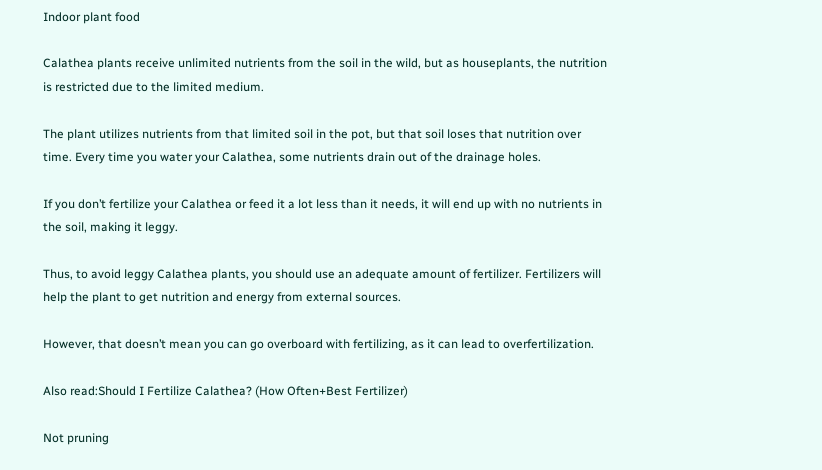Indoor plant food

Calathea plants receive unlimited nutrients from the soil in the wild, but as houseplants, the nutrition is restricted due to the limited medium.

The plant utilizes nutrients from that limited soil in the pot, but that soil loses that nutrition over time. Every time you water your Calathea, some nutrients drain out of the drainage holes.

If you don’t fertilize your Calathea or feed it a lot less than it needs, it will end up with no nutrients in the soil, making it leggy.

Thus, to avoid leggy Calathea plants, you should use an adequate amount of fertilizer. Fertilizers will help the plant to get nutrition and energy from external sources.

However, that doesn’t mean you can go overboard with fertilizing, as it can lead to overfertilization.

Also read:Should I Fertilize Calathea? (How Often+Best Fertilizer)

Not pruning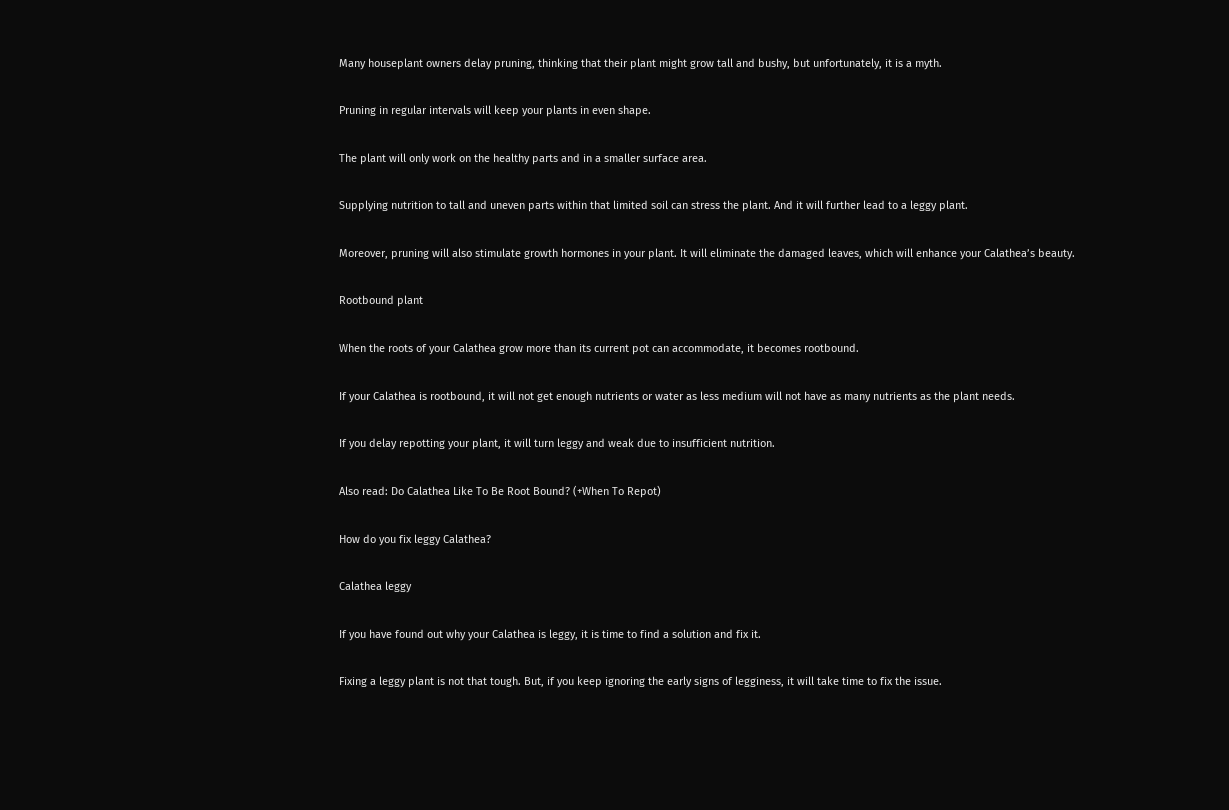Many houseplant owners delay pruning, thinking that their plant might grow tall and bushy, but unfortunately, it is a myth.

Pruning in regular intervals will keep your plants in even shape.

The plant will only work on the healthy parts and in a smaller surface area.

Supplying nutrition to tall and uneven parts within that limited soil can stress the plant. And it will further lead to a leggy plant.

Moreover, pruning will also stimulate growth hormones in your plant. It will eliminate the damaged leaves, which will enhance your Calathea’s beauty.

Rootbound plant

When the roots of your Calathea grow more than its current pot can accommodate, it becomes rootbound.

If your Calathea is rootbound, it will not get enough nutrients or water as less medium will not have as many nutrients as the plant needs.

If you delay repotting your plant, it will turn leggy and weak due to insufficient nutrition.

Also read: Do Calathea Like To Be Root Bound? (+When To Repot)

How do you fix leggy Calathea?

Calathea leggy

If you have found out why your Calathea is leggy, it is time to find a solution and fix it.

Fixing a leggy plant is not that tough. But, if you keep ignoring the early signs of legginess, it will take time to fix the issue.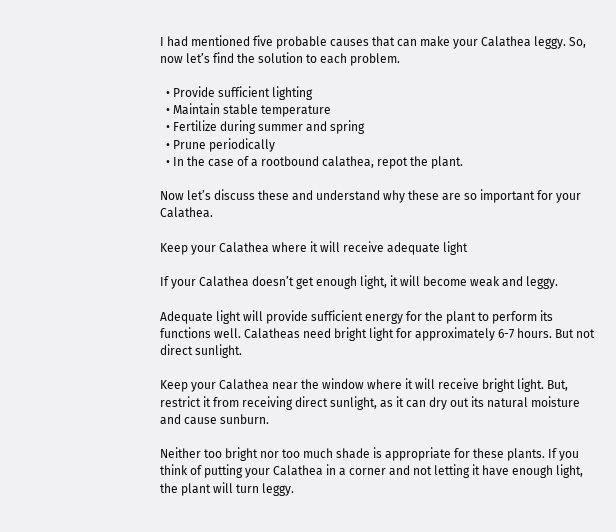I had mentioned five probable causes that can make your Calathea leggy. So, now let’s find the solution to each problem.

  • Provide sufficient lighting
  • Maintain stable temperature
  • Fertilize during summer and spring
  • Prune periodically
  • In the case of a rootbound calathea, repot the plant.

Now let’s discuss these and understand why these are so important for your Calathea.

Keep your Calathea where it will receive adequate light

If your Calathea doesn’t get enough light, it will become weak and leggy.

Adequate light will provide sufficient energy for the plant to perform its functions well. Calatheas need bright light for approximately 6-7 hours. But not direct sunlight.

Keep your Calathea near the window where it will receive bright light. But, restrict it from receiving direct sunlight, as it can dry out its natural moisture and cause sunburn.

Neither too bright nor too much shade is appropriate for these plants. If you think of putting your Calathea in a corner and not letting it have enough light, the plant will turn leggy.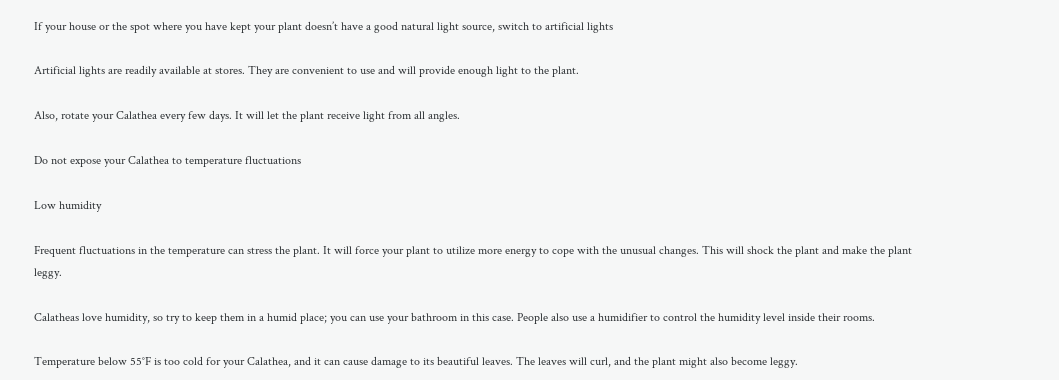If your house or the spot where you have kept your plant doesn’t have a good natural light source, switch to artificial lights

Artificial lights are readily available at stores. They are convenient to use and will provide enough light to the plant.

Also, rotate your Calathea every few days. It will let the plant receive light from all angles.

Do not expose your Calathea to temperature fluctuations

Low humidity

Frequent fluctuations in the temperature can stress the plant. It will force your plant to utilize more energy to cope with the unusual changes. This will shock the plant and make the plant leggy.

Calatheas love humidity, so try to keep them in a humid place; you can use your bathroom in this case. People also use a humidifier to control the humidity level inside their rooms.

Temperature below 55°F is too cold for your Calathea, and it can cause damage to its beautiful leaves. The leaves will curl, and the plant might also become leggy.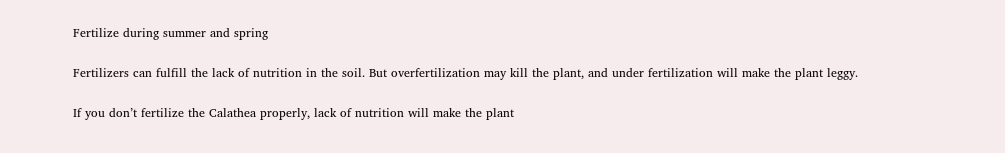Fertilize during summer and spring

Fertilizers can fulfill the lack of nutrition in the soil. But overfertilization may kill the plant, and under fertilization will make the plant leggy.

If you don’t fertilize the Calathea properly, lack of nutrition will make the plant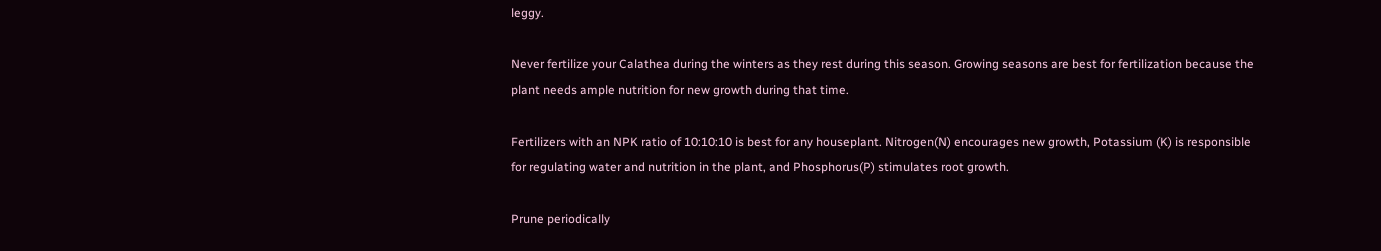leggy.

Never fertilize your Calathea during the winters as they rest during this season. Growing seasons are best for fertilization because the plant needs ample nutrition for new growth during that time.

Fertilizers with an NPK ratio of 10:10:10 is best for any houseplant. Nitrogen(N) encourages new growth, Potassium (K) is responsible for regulating water and nutrition in the plant, and Phosphorus(P) stimulates root growth.

Prune periodically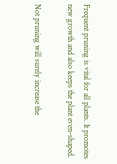Frequent pruning is vital for all plants. It promotes new growth and also keeps the plant even-shaped.

Not pruning will surely increase the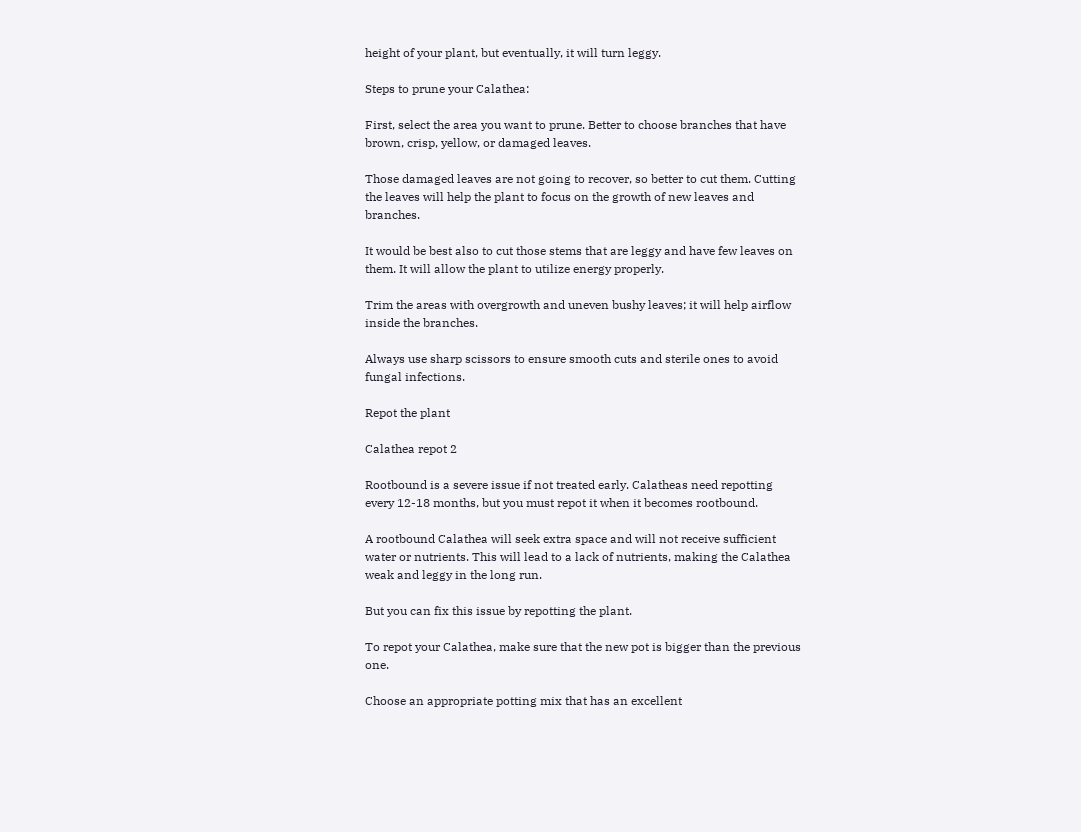height of your plant, but eventually, it will turn leggy.

Steps to prune your Calathea:

First, select the area you want to prune. Better to choose branches that have brown, crisp, yellow, or damaged leaves.

Those damaged leaves are not going to recover, so better to cut them. Cutting the leaves will help the plant to focus on the growth of new leaves and branches.

It would be best also to cut those stems that are leggy and have few leaves on them. It will allow the plant to utilize energy properly.

Trim the areas with overgrowth and uneven bushy leaves; it will help airflow inside the branches.

Always use sharp scissors to ensure smooth cuts and sterile ones to avoid fungal infections.

Repot the plant

Calathea repot 2

Rootbound is a severe issue if not treated early. Calatheas need repotting every 12-18 months, but you must repot it when it becomes rootbound.

A rootbound Calathea will seek extra space and will not receive sufficient water or nutrients. This will lead to a lack of nutrients, making the Calathea weak and leggy in the long run.

But you can fix this issue by repotting the plant.

To repot your Calathea, make sure that the new pot is bigger than the previous one.

Choose an appropriate potting mix that has an excellent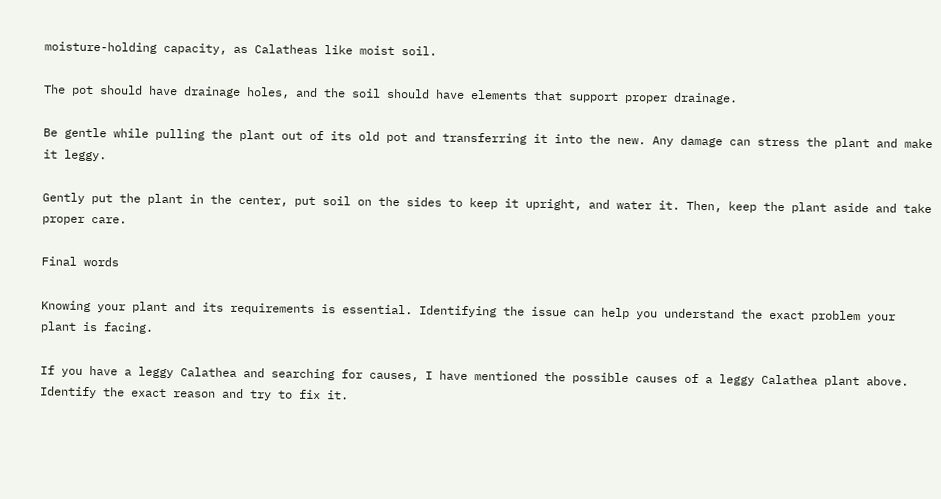moisture-holding capacity, as Calatheas like moist soil.

The pot should have drainage holes, and the soil should have elements that support proper drainage.

Be gentle while pulling the plant out of its old pot and transferring it into the new. Any damage can stress the plant and make it leggy.

Gently put the plant in the center, put soil on the sides to keep it upright, and water it. Then, keep the plant aside and take proper care.

Final words

Knowing your plant and its requirements is essential. Identifying the issue can help you understand the exact problem your plant is facing.

If you have a leggy Calathea and searching for causes, I have mentioned the possible causes of a leggy Calathea plant above. Identify the exact reason and try to fix it.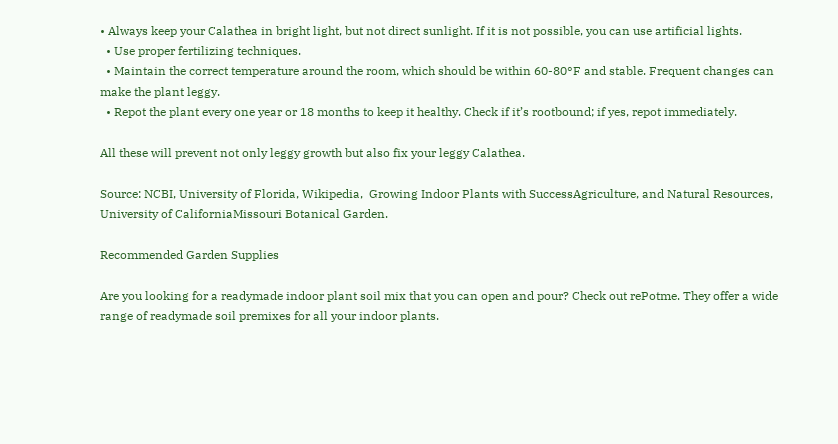• Always keep your Calathea in bright light, but not direct sunlight. If it is not possible, you can use artificial lights.
  • Use proper fertilizing techniques.
  • Maintain the correct temperature around the room, which should be within 60-80°F and stable. Frequent changes can make the plant leggy.
  • Repot the plant every one year or 18 months to keep it healthy. Check if it’s rootbound; if yes, repot immediately.

All these will prevent not only leggy growth but also fix your leggy Calathea.

Source: NCBI, University of Florida, Wikipedia,  Growing Indoor Plants with SuccessAgriculture, and Natural Resources, University of CaliforniaMissouri Botanical Garden.

Recommended Garden Supplies

Are you looking for a readymade indoor plant soil mix that you can open and pour? Check out rePotme. They offer a wide range of readymade soil premixes for all your indoor plants.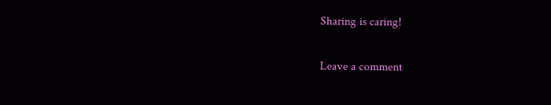Sharing is caring!

Leave a comment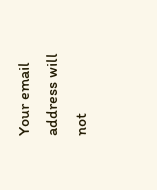Your email address will not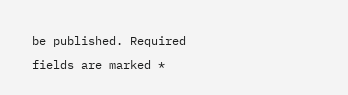be published. Required fields are marked *